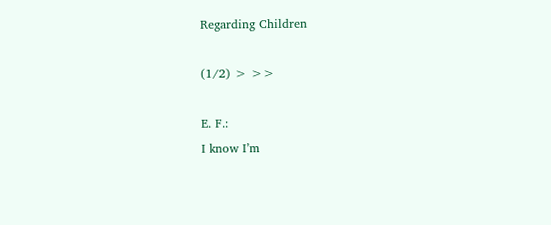Regarding Children

(1/2) > >>

E. F.:
I know I’m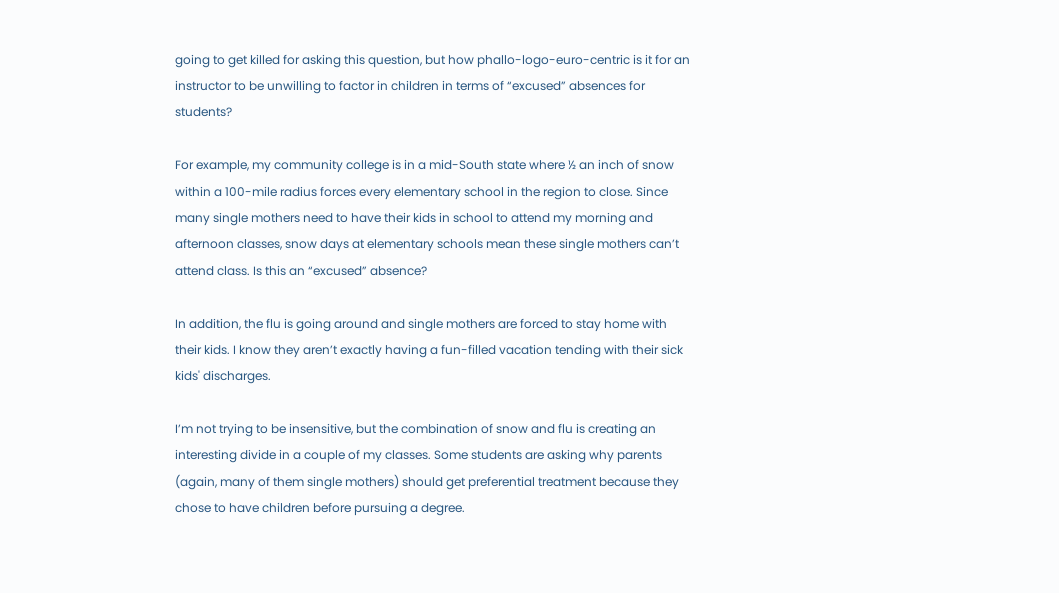going to get killed for asking this question, but how phallo-logo-euro-centric is it for an instructor to be unwilling to factor in children in terms of “excused” absences for students?

For example, my community college is in a mid-South state where ½ an inch of snow within a 100-mile radius forces every elementary school in the region to close. Since many single mothers need to have their kids in school to attend my morning and afternoon classes, snow days at elementary schools mean these single mothers can’t attend class. Is this an “excused” absence?

In addition, the flu is going around and single mothers are forced to stay home with their kids. I know they aren’t exactly having a fun-filled vacation tending with their sick kids' discharges.

I’m not trying to be insensitive, but the combination of snow and flu is creating an interesting divide in a couple of my classes. Some students are asking why parents (again, many of them single mothers) should get preferential treatment because they chose to have children before pursuing a degree.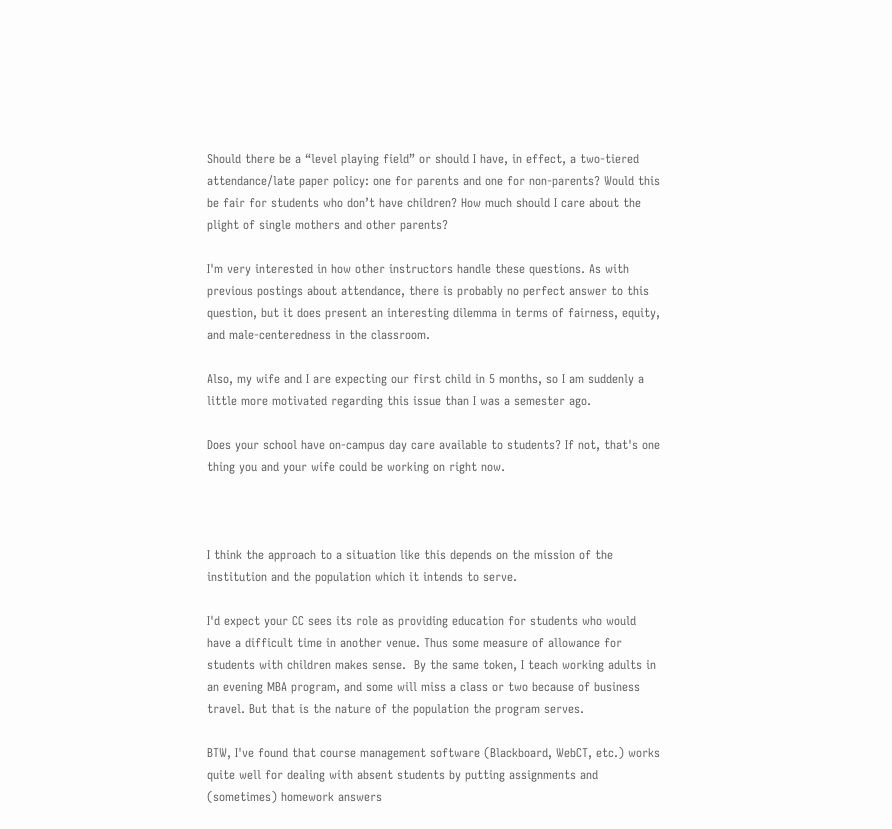Should there be a “level playing field” or should I have, in effect, a two-tiered attendance/late paper policy: one for parents and one for non-parents? Would this be fair for students who don’t have children? How much should I care about the plight of single mothers and other parents?

I'm very interested in how other instructors handle these questions. As with previous postings about attendance, there is probably no perfect answer to this question, but it does present an interesting dilemma in terms of fairness, equity, and male-centeredness in the classroom.

Also, my wife and I are expecting our first child in 5 months, so I am suddenly a little more motivated regarding this issue than I was a semester ago.

Does your school have on-campus day care available to students? If not, that's one thing you and your wife could be working on right now.



I think the approach to a situation like this depends on the mission of the institution and the population which it intends to serve.

I'd expect your CC sees its role as providing education for students who would have a difficult time in another venue. Thus some measure of allowance for students with children makes sense.  By the same token, I teach working adults in an evening MBA program, and some will miss a class or two because of business travel. But that is the nature of the population the program serves.

BTW, I've found that course management software (Blackboard, WebCT, etc.) works quite well for dealing with absent students by putting assignments and (sometimes) homework answers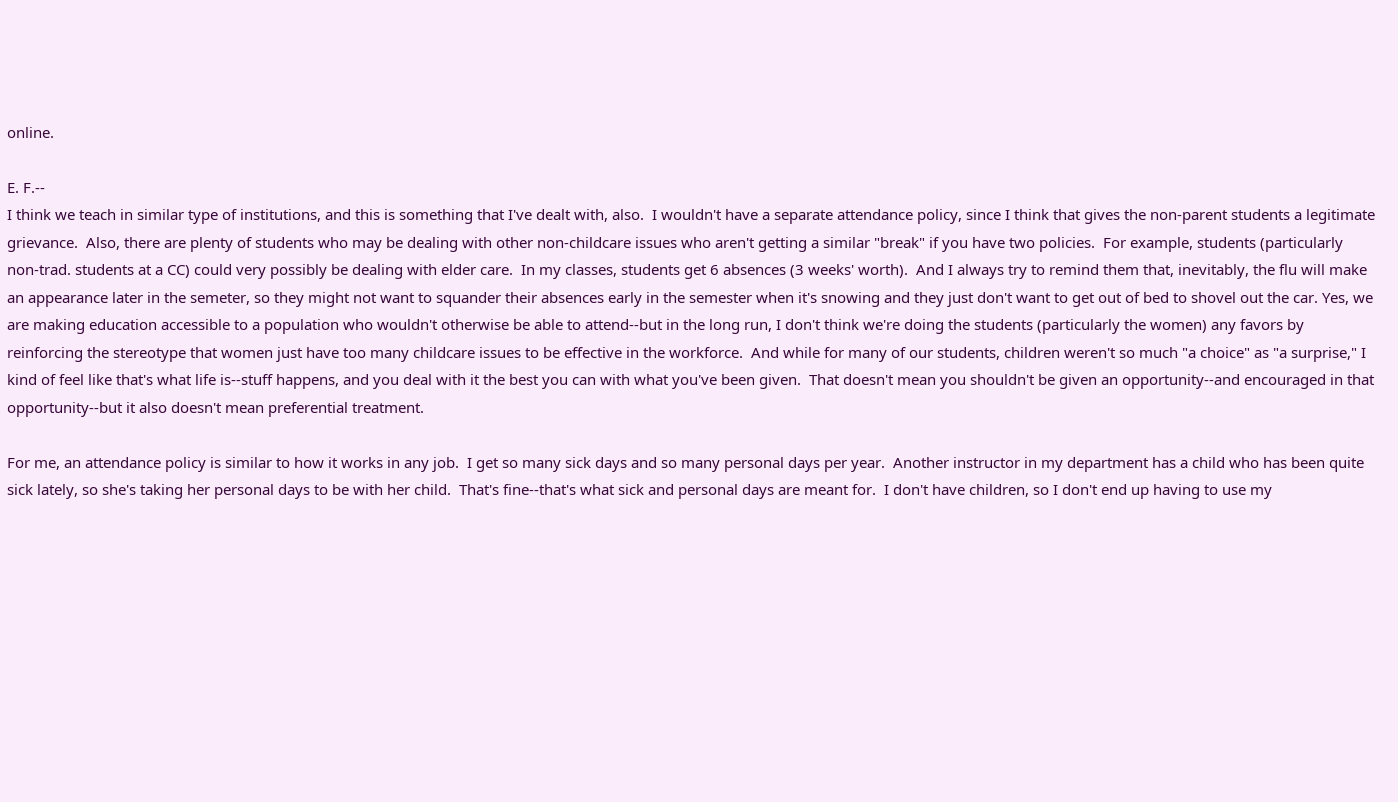online.

E. F.--
I think we teach in similar type of institutions, and this is something that I've dealt with, also.  I wouldn't have a separate attendance policy, since I think that gives the non-parent students a legitimate grievance.  Also, there are plenty of students who may be dealing with other non-childcare issues who aren't getting a similar "break" if you have two policies.  For example, students (particularly non-trad. students at a CC) could very possibly be dealing with elder care.  In my classes, students get 6 absences (3 weeks' worth).  And I always try to remind them that, inevitably, the flu will make an appearance later in the semeter, so they might not want to squander their absences early in the semester when it's snowing and they just don't want to get out of bed to shovel out the car. Yes, we are making education accessible to a population who wouldn't otherwise be able to attend--but in the long run, I don't think we're doing the students (particularly the women) any favors by reinforcing the stereotype that women just have too many childcare issues to be effective in the workforce.  And while for many of our students, children weren't so much "a choice" as "a surprise," I kind of feel like that's what life is--stuff happens, and you deal with it the best you can with what you've been given.  That doesn't mean you shouldn't be given an opportunity--and encouraged in that opportunity--but it also doesn't mean preferential treatment.

For me, an attendance policy is similar to how it works in any job.  I get so many sick days and so many personal days per year.  Another instructor in my department has a child who has been quite sick lately, so she's taking her personal days to be with her child.  That's fine--that's what sick and personal days are meant for.  I don't have children, so I don't end up having to use my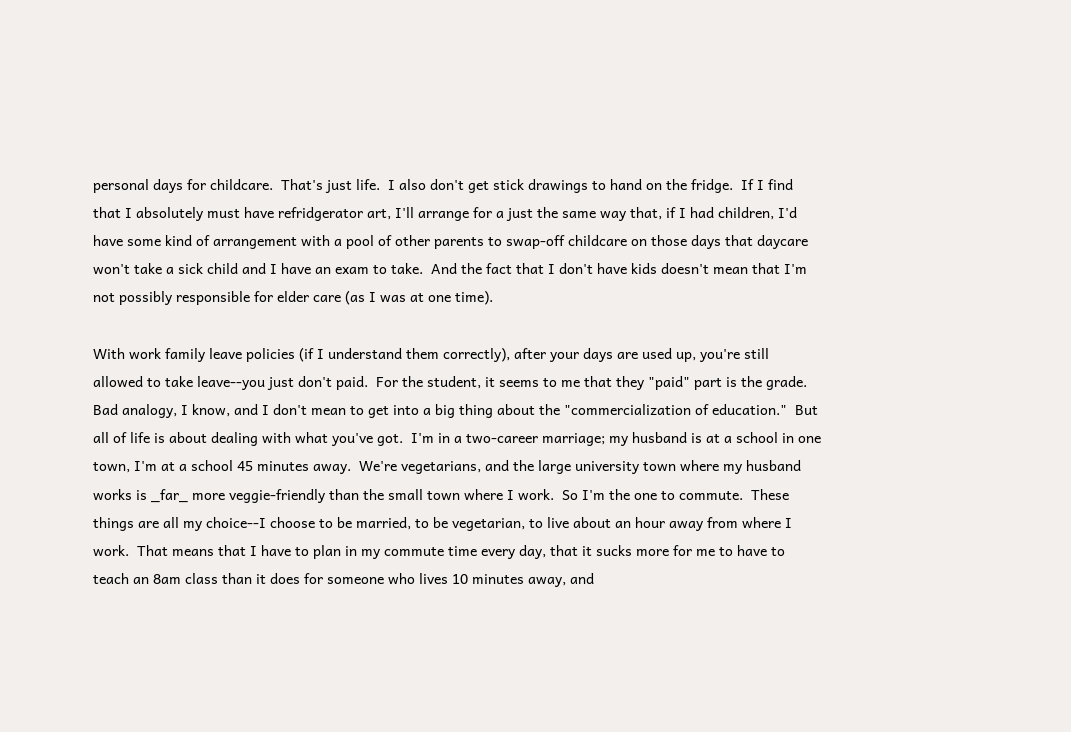personal days for childcare.  That's just life.  I also don't get stick drawings to hand on the fridge.  If I find that I absolutely must have refridgerator art, I'll arrange for a just the same way that, if I had children, I'd have some kind of arrangement with a pool of other parents to swap-off childcare on those days that daycare won't take a sick child and I have an exam to take.  And the fact that I don't have kids doesn't mean that I'm not possibly responsible for elder care (as I was at one time).

With work family leave policies (if I understand them correctly), after your days are used up, you're still allowed to take leave--you just don't paid.  For the student, it seems to me that they "paid" part is the grade.  Bad analogy, I know, and I don't mean to get into a big thing about the "commercialization of education."  But all of life is about dealing with what you've got.  I'm in a two-career marriage; my husband is at a school in one town, I'm at a school 45 minutes away.  We're vegetarians, and the large university town where my husband works is _far_ more veggie-friendly than the small town where I work.  So I'm the one to commute.  These things are all my choice--I choose to be married, to be vegetarian, to live about an hour away from where I work.  That means that I have to plan in my commute time every day, that it sucks more for me to have to teach an 8am class than it does for someone who lives 10 minutes away, and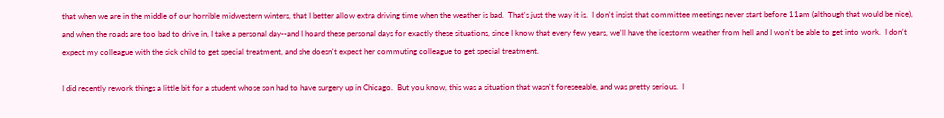that when we are in the middle of our horrible midwestern winters, that I better allow extra driving time when the weather is bad.  That's just the way it is.  I don't insist that committee meetings never start before 11am (although that would be nice), and when the roads are too bad to drive in, I take a personal day--and I hoard these personal days for exactly these situations, since I know that every few years, we'll have the icestorm weather from hell and I won't be able to get into work.  I don't expect my colleague with the sick child to get special treatment, and she doesn't expect her commuting colleague to get special treatment.

I did recently rework things a little bit for a student whose son had to have surgery up in Chicago.  But you know, this was a situation that wasn't foreseeable, and was pretty serious.  I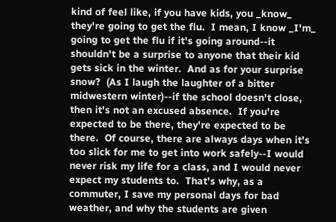kind of feel like, if you have kids, you _know_ they're going to get the flu.  I mean, I know _I'm_ going to get the flu if it's going around--it shouldn't be a surprise to anyone that their kid gets sick in the winter.  And as for your surprise snow?  (As I laugh the laughter of a bitter midwestern winter)--if the school doesn't close, then it's not an excused absence.  If you're expected to be there, they're expected to be there.  Of course, there are always days when it's too slick for me to get into work safely--I would never risk my life for a class, and I would never expect my students to.  That's why, as a commuter, I save my personal days for bad weather, and why the students are given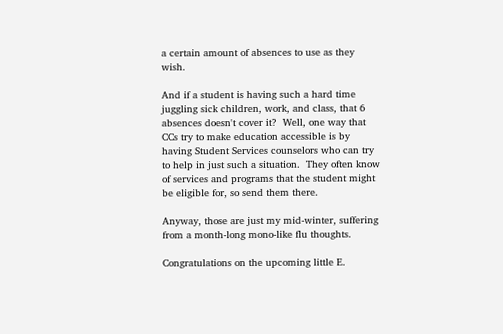a certain amount of absences to use as they wish.

And if a student is having such a hard time juggling sick children, work, and class, that 6 absences doesn't cover it?  Well, one way that CCs try to make education accessible is by having Student Services counselors who can try to help in just such a situation.  They often know of services and programs that the student might be eligible for, so send them there.

Anyway, those are just my mid-winter, suffering from a month-long mono-like flu thoughts.

Congratulations on the upcoming little E.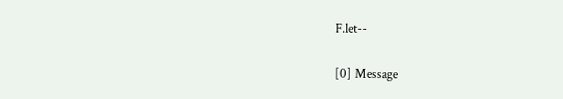F.let--


[0] Message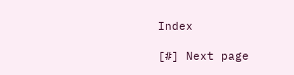Index

[#] Next page